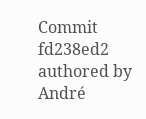Commit fd238ed2 authored by André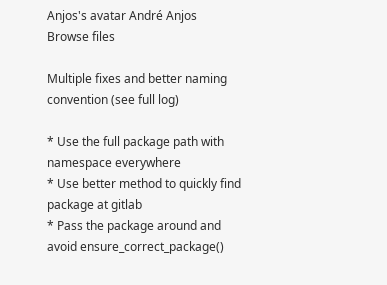Anjos's avatar André Anjos
Browse files

Multiple fixes and better naming convention (see full log)

* Use the full package path with namespace everywhere
* Use better method to quickly find package at gitlab
* Pass the package around and avoid ensure_correct_package()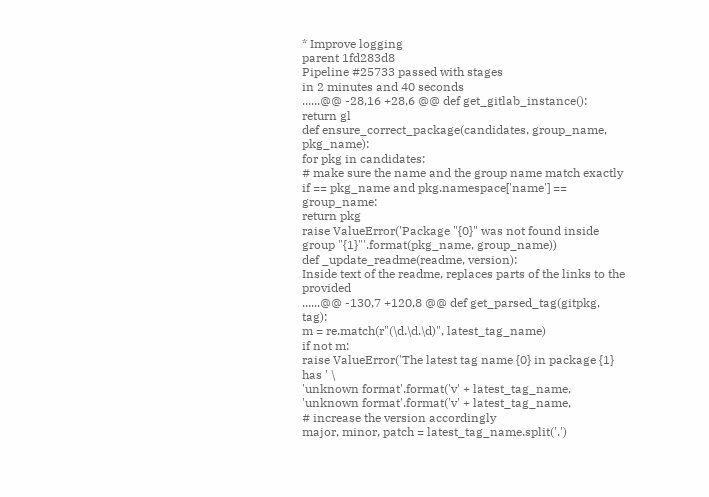* Improve logging
parent 1fd283d8
Pipeline #25733 passed with stages
in 2 minutes and 40 seconds
......@@ -28,16 +28,6 @@ def get_gitlab_instance():
return gl
def ensure_correct_package(candidates, group_name, pkg_name):
for pkg in candidates:
# make sure the name and the group name match exactly
if == pkg_name and pkg.namespace['name'] == group_name:
return pkg
raise ValueError('Package "{0}" was not found inside group "{1}"'.format(pkg_name, group_name))
def _update_readme(readme, version):
Inside text of the readme, replaces parts of the links to the provided
......@@ -130,7 +120,8 @@ def get_parsed_tag(gitpkg, tag):
m = re.match(r"(\d.\d.\d)", latest_tag_name)
if not m:
raise ValueError('The latest tag name {0} in package {1} has ' \
'unknown format'.format('v' + latest_tag_name,
'unknown format'.format('v' + latest_tag_name,
# increase the version accordingly
major, minor, patch = latest_tag_name.split('.')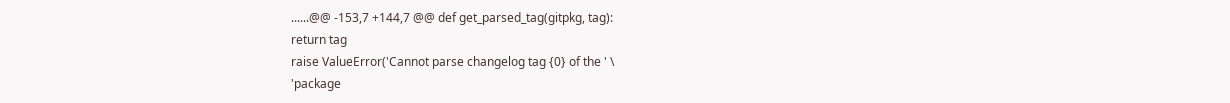......@@ -153,7 +144,7 @@ def get_parsed_tag(gitpkg, tag):
return tag
raise ValueError('Cannot parse changelog tag {0} of the ' \
'package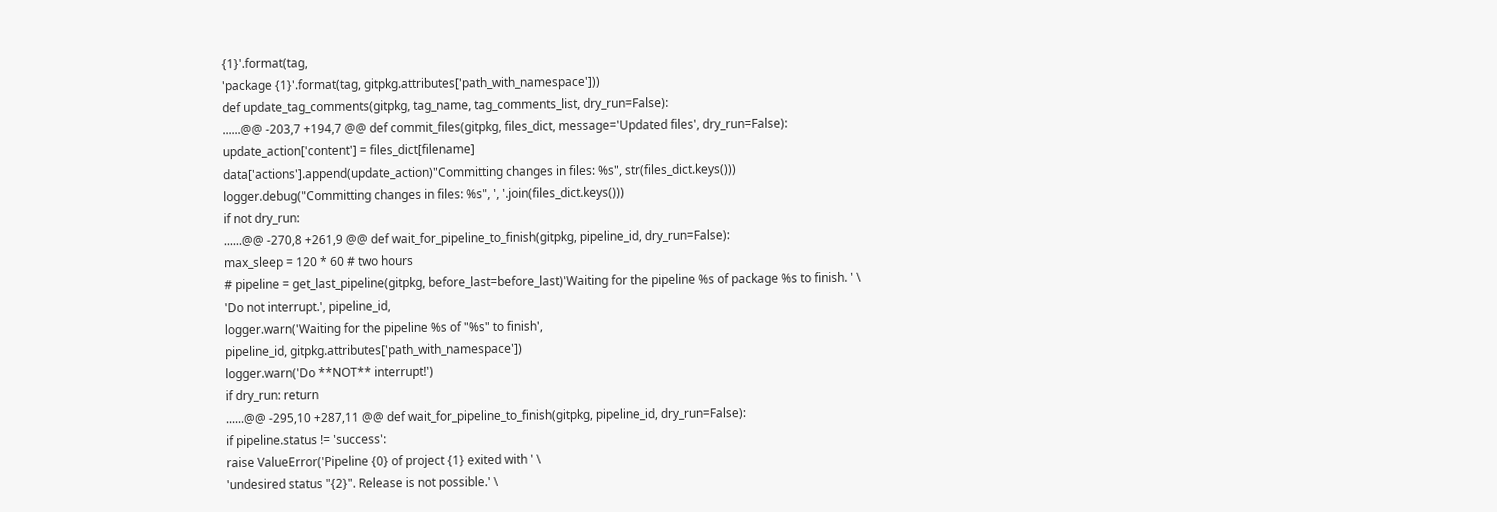{1}'.format(tag,
'package {1}'.format(tag, gitpkg.attributes['path_with_namespace']))
def update_tag_comments(gitpkg, tag_name, tag_comments_list, dry_run=False):
......@@ -203,7 +194,7 @@ def commit_files(gitpkg, files_dict, message='Updated files', dry_run=False):
update_action['content'] = files_dict[filename]
data['actions'].append(update_action)"Committing changes in files: %s", str(files_dict.keys()))
logger.debug("Committing changes in files: %s", ', '.join(files_dict.keys()))
if not dry_run:
......@@ -270,8 +261,9 @@ def wait_for_pipeline_to_finish(gitpkg, pipeline_id, dry_run=False):
max_sleep = 120 * 60 # two hours
# pipeline = get_last_pipeline(gitpkg, before_last=before_last)'Waiting for the pipeline %s of package %s to finish. ' \
'Do not interrupt.', pipeline_id,
logger.warn('Waiting for the pipeline %s of "%s" to finish',
pipeline_id, gitpkg.attributes['path_with_namespace'])
logger.warn('Do **NOT** interrupt!')
if dry_run: return
......@@ -295,10 +287,11 @@ def wait_for_pipeline_to_finish(gitpkg, pipeline_id, dry_run=False):
if pipeline.status != 'success':
raise ValueError('Pipeline {0} of project {1} exited with ' \
'undesired status "{2}". Release is not possible.' \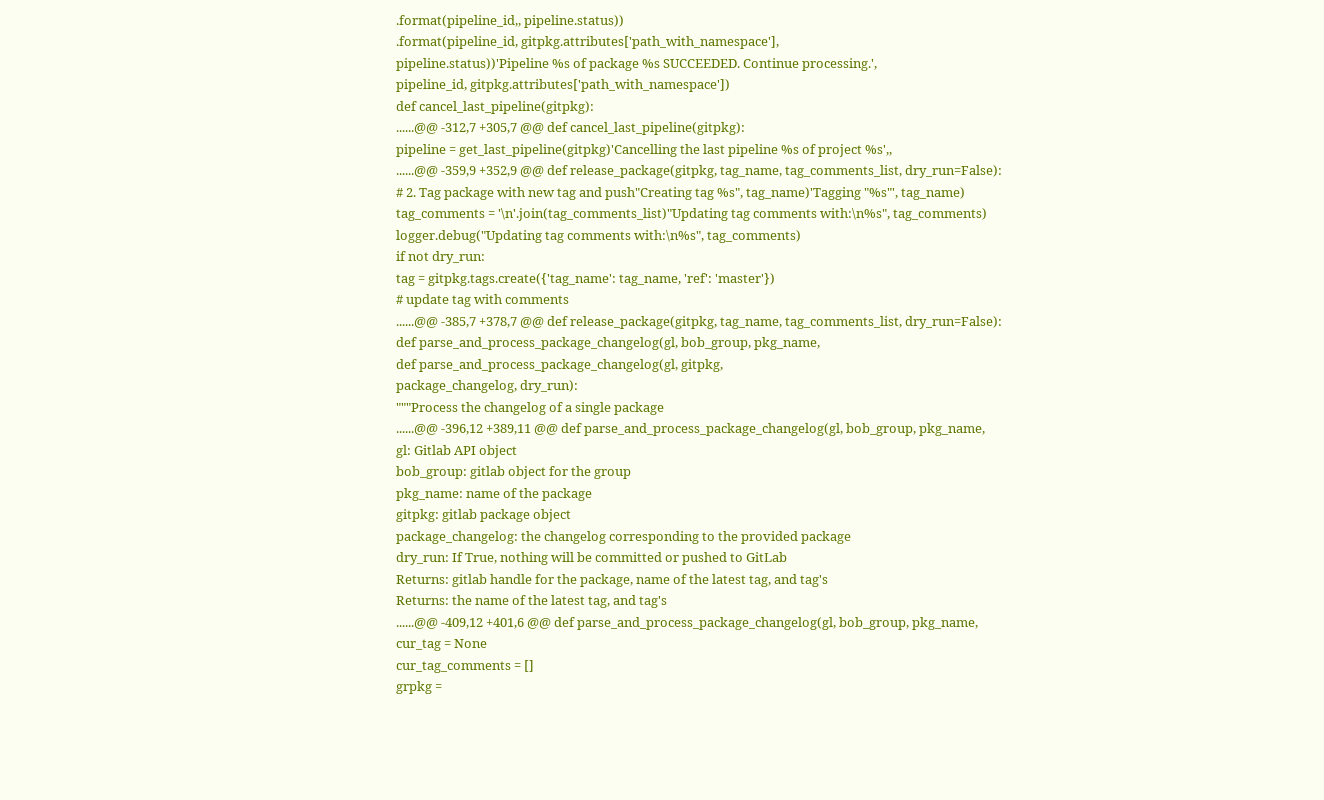.format(pipeline_id,, pipeline.status))
.format(pipeline_id, gitpkg.attributes['path_with_namespace'],
pipeline.status))'Pipeline %s of package %s SUCCEEDED. Continue processing.',
pipeline_id, gitpkg.attributes['path_with_namespace'])
def cancel_last_pipeline(gitpkg):
......@@ -312,7 +305,7 @@ def cancel_last_pipeline(gitpkg):
pipeline = get_last_pipeline(gitpkg)'Cancelling the last pipeline %s of project %s',,
......@@ -359,9 +352,9 @@ def release_package(gitpkg, tag_name, tag_comments_list, dry_run=False):
# 2. Tag package with new tag and push"Creating tag %s", tag_name)'Tagging "%s"', tag_name)
tag_comments = '\n'.join(tag_comments_list)"Updating tag comments with:\n%s", tag_comments)
logger.debug("Updating tag comments with:\n%s", tag_comments)
if not dry_run:
tag = gitpkg.tags.create({'tag_name': tag_name, 'ref': 'master'})
# update tag with comments
......@@ -385,7 +378,7 @@ def release_package(gitpkg, tag_name, tag_comments_list, dry_run=False):
def parse_and_process_package_changelog(gl, bob_group, pkg_name,
def parse_and_process_package_changelog(gl, gitpkg,
package_changelog, dry_run):
"""Process the changelog of a single package
......@@ -396,12 +389,11 @@ def parse_and_process_package_changelog(gl, bob_group, pkg_name,
gl: Gitlab API object
bob_group: gitlab object for the group
pkg_name: name of the package
gitpkg: gitlab package object
package_changelog: the changelog corresponding to the provided package
dry_run: If True, nothing will be committed or pushed to GitLab
Returns: gitlab handle for the package, name of the latest tag, and tag's
Returns: the name of the latest tag, and tag's
......@@ -409,12 +401,6 @@ def parse_and_process_package_changelog(gl, bob_group, pkg_name,
cur_tag = None
cur_tag_comments = []
grpkg =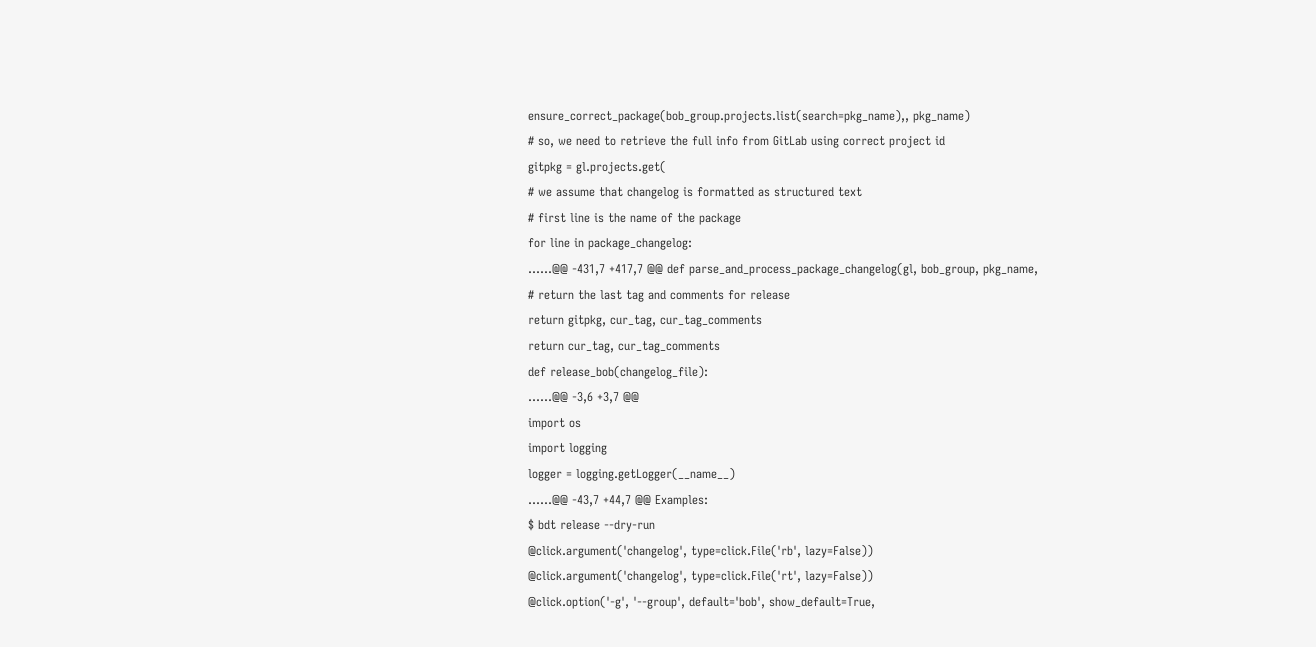ensure_correct_package(bob_group.projects.list(search=pkg_name),, pkg_name)
# so, we need to retrieve the full info from GitLab using correct project id
gitpkg = gl.projects.get(
# we assume that changelog is formatted as structured text
# first line is the name of the package
for line in package_changelog:
......@@ -431,7 +417,7 @@ def parse_and_process_package_changelog(gl, bob_group, pkg_name,
# return the last tag and comments for release
return gitpkg, cur_tag, cur_tag_comments
return cur_tag, cur_tag_comments
def release_bob(changelog_file):
......@@ -3,6 +3,7 @@
import os
import logging
logger = logging.getLogger(__name__)
......@@ -43,7 +44,7 @@ Examples:
$ bdt release --dry-run
@click.argument('changelog', type=click.File('rb', lazy=False))
@click.argument('changelog', type=click.File('rt', lazy=False))
@click.option('-g', '--group', default='bob', show_default=True,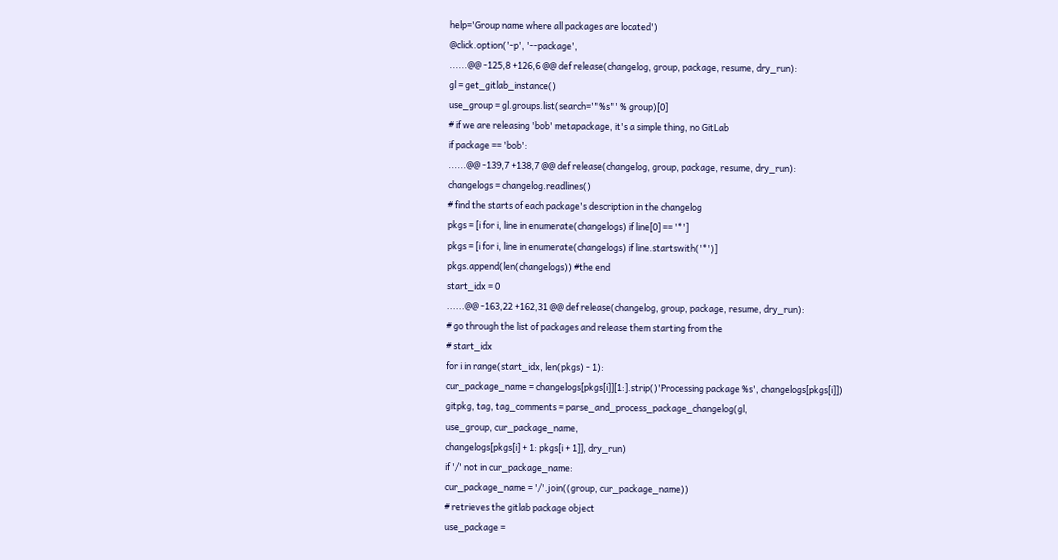help='Group name where all packages are located')
@click.option('-p', '--package',
......@@ -125,8 +126,6 @@ def release(changelog, group, package, resume, dry_run):
gl = get_gitlab_instance()
use_group = gl.groups.list(search='"%s"' % group)[0]
# if we are releasing 'bob' metapackage, it's a simple thing, no GitLab
if package == 'bob':
......@@ -139,7 +138,7 @@ def release(changelog, group, package, resume, dry_run):
changelogs = changelog.readlines()
# find the starts of each package's description in the changelog
pkgs = [i for i, line in enumerate(changelogs) if line[0] == '*']
pkgs = [i for i, line in enumerate(changelogs) if line.startswith('*')]
pkgs.append(len(changelogs)) #the end
start_idx = 0
......@@ -163,22 +162,31 @@ def release(changelog, group, package, resume, dry_run):
# go through the list of packages and release them starting from the
# start_idx
for i in range(start_idx, len(pkgs) - 1):
cur_package_name = changelogs[pkgs[i]][1:].strip()'Processing package %s', changelogs[pkgs[i]])
gitpkg, tag, tag_comments = parse_and_process_package_changelog(gl,
use_group, cur_package_name,
changelogs[pkgs[i] + 1: pkgs[i + 1]], dry_run)
if '/' not in cur_package_name:
cur_package_name = '/'.join((group, cur_package_name))
# retrieves the gitlab package object
use_package =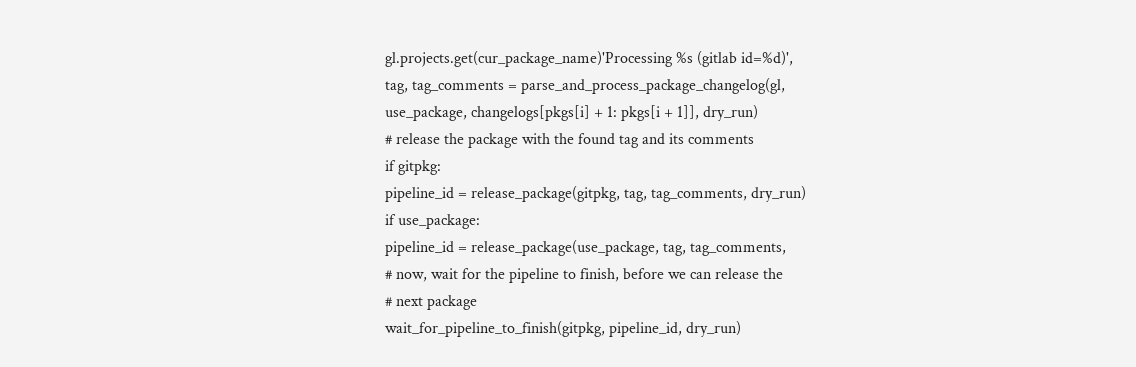gl.projects.get(cur_package_name)'Processing %s (gitlab id=%d)',
tag, tag_comments = parse_and_process_package_changelog(gl,
use_package, changelogs[pkgs[i] + 1: pkgs[i + 1]], dry_run)
# release the package with the found tag and its comments
if gitpkg:
pipeline_id = release_package(gitpkg, tag, tag_comments, dry_run)
if use_package:
pipeline_id = release_package(use_package, tag, tag_comments,
# now, wait for the pipeline to finish, before we can release the
# next package
wait_for_pipeline_to_finish(gitpkg, pipeline_id, dry_run)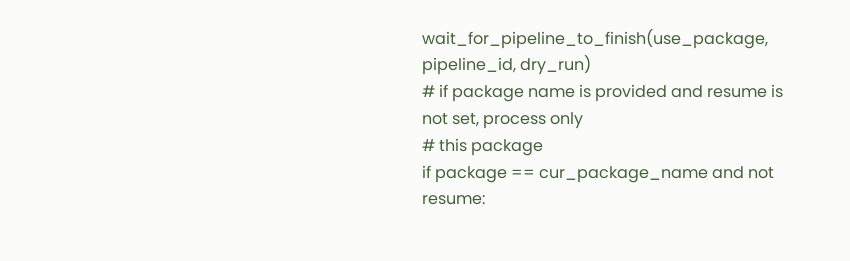wait_for_pipeline_to_finish(use_package, pipeline_id, dry_run)
# if package name is provided and resume is not set, process only
# this package
if package == cur_package_name and not resume: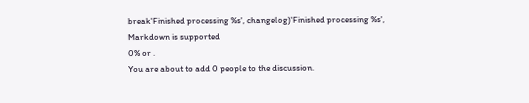break'Finished processing %s', changelog)'Finished processing %s',
Markdown is supported
0% or .
You are about to add 0 people to the discussion.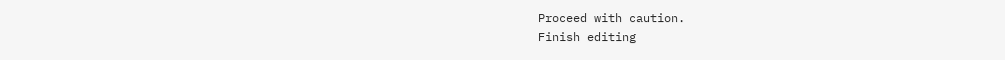Proceed with caution.
Finish editing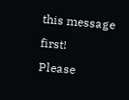this message first!
Please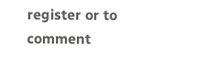register or to comment